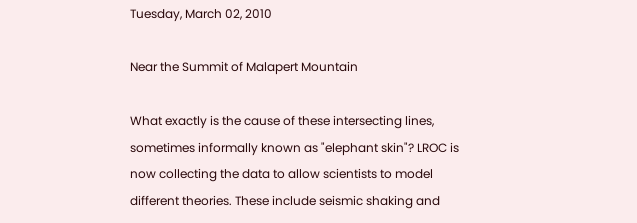Tuesday, March 02, 2010

Near the Summit of Malapert Mountain

What exactly is the cause of these intersecting lines, sometimes informally known as "elephant skin"? LROC is now collecting the data to allow scientists to model different theories. These include seismic shaking and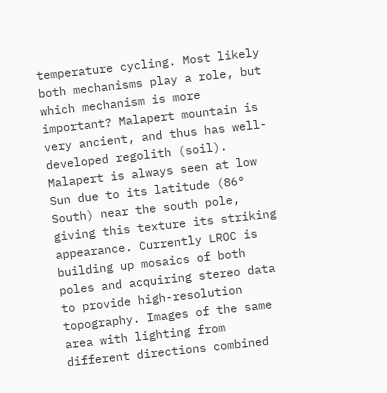temperature cycling. Most likely both mechanisms play a role, but which mechanism is more important? Malapert mountain is very ancient, and thus has well-developed regolith (soil). Malapert is always seen at low Sun due to its latitude (86° South) near the south pole, giving this texture its striking appearance. Currently LROC is building up mosaics of both poles and acquiring stereo data to provide high-resolution topography. Images of the same area with lighting from different directions combined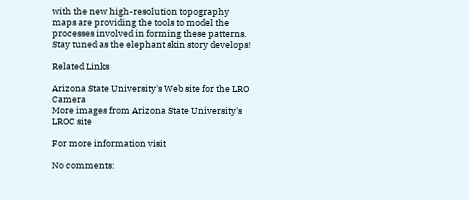with the new high-resolution topography maps are providing the tools to model the processes involved in forming these patterns. Stay tuned as the elephant skin story develops!

Related Links

Arizona State University's Web site for the LRO Camera
More images from Arizona State University's LROC site

For more information visit

No comments: